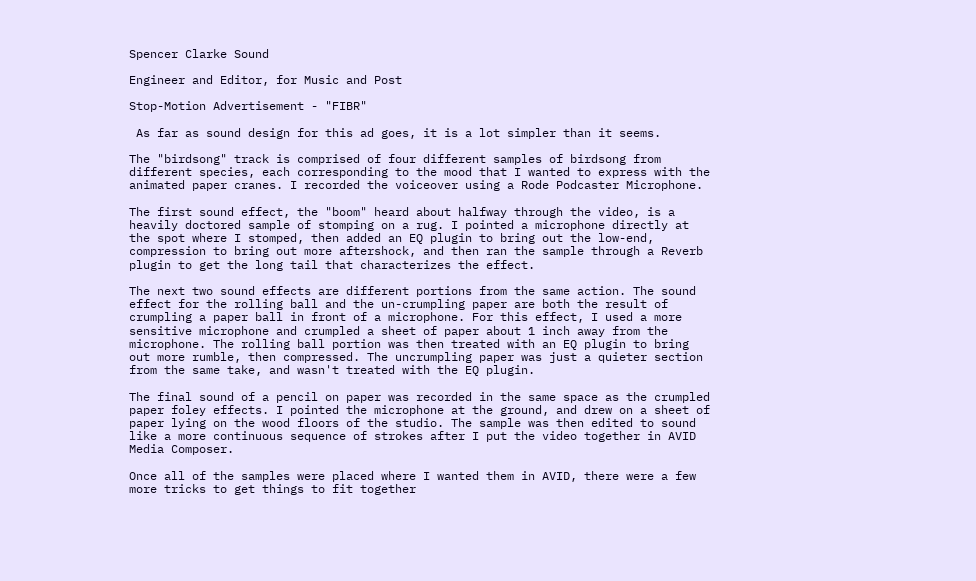Spencer Clarke Sound

Engineer and Editor, for Music and Post

Stop-Motion Advertisement - "FIBR"

 As far as sound design for this ad goes, it is a lot simpler than it seems.

The "birdsong" track is comprised of four different samples of birdsong from different species, each corresponding to the mood that I wanted to express with the animated paper cranes. I recorded the voiceover using a Rode Podcaster Microphone.

The first sound effect, the "boom" heard about halfway through the video, is a heavily doctored sample of stomping on a rug. I pointed a microphone directly at the spot where I stomped, then added an EQ plugin to bring out the low-end, compression to bring out more aftershock, and then ran the sample through a Reverb plugin to get the long tail that characterizes the effect.

The next two sound effects are different portions from the same action. The sound effect for the rolling ball and the un-crumpling paper are both the result of crumpling a paper ball in front of a microphone. For this effect, I used a more sensitive microphone and crumpled a sheet of paper about 1 inch away from the microphone. The rolling ball portion was then treated with an EQ plugin to bring out more rumble, then compressed. The uncrumpling paper was just a quieter section from the same take, and wasn't treated with the EQ plugin.

The final sound of a pencil on paper was recorded in the same space as the crumpled paper foley effects. I pointed the microphone at the ground, and drew on a sheet of paper lying on the wood floors of the studio. The sample was then edited to sound like a more continuous sequence of strokes after I put the video together in AVID Media Composer.

Once all of the samples were placed where I wanted them in AVID, there were a few more tricks to get things to fit together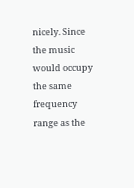nicely. Since the music would occupy the same frequency range as the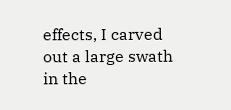effects, I carved out a large swath in the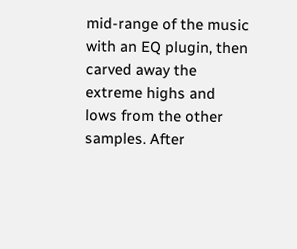mid-range of the music with an EQ plugin, then carved away the extreme highs and lows from the other samples. After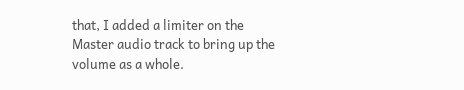that, I added a limiter on the Master audio track to bring up the volume as a whole.